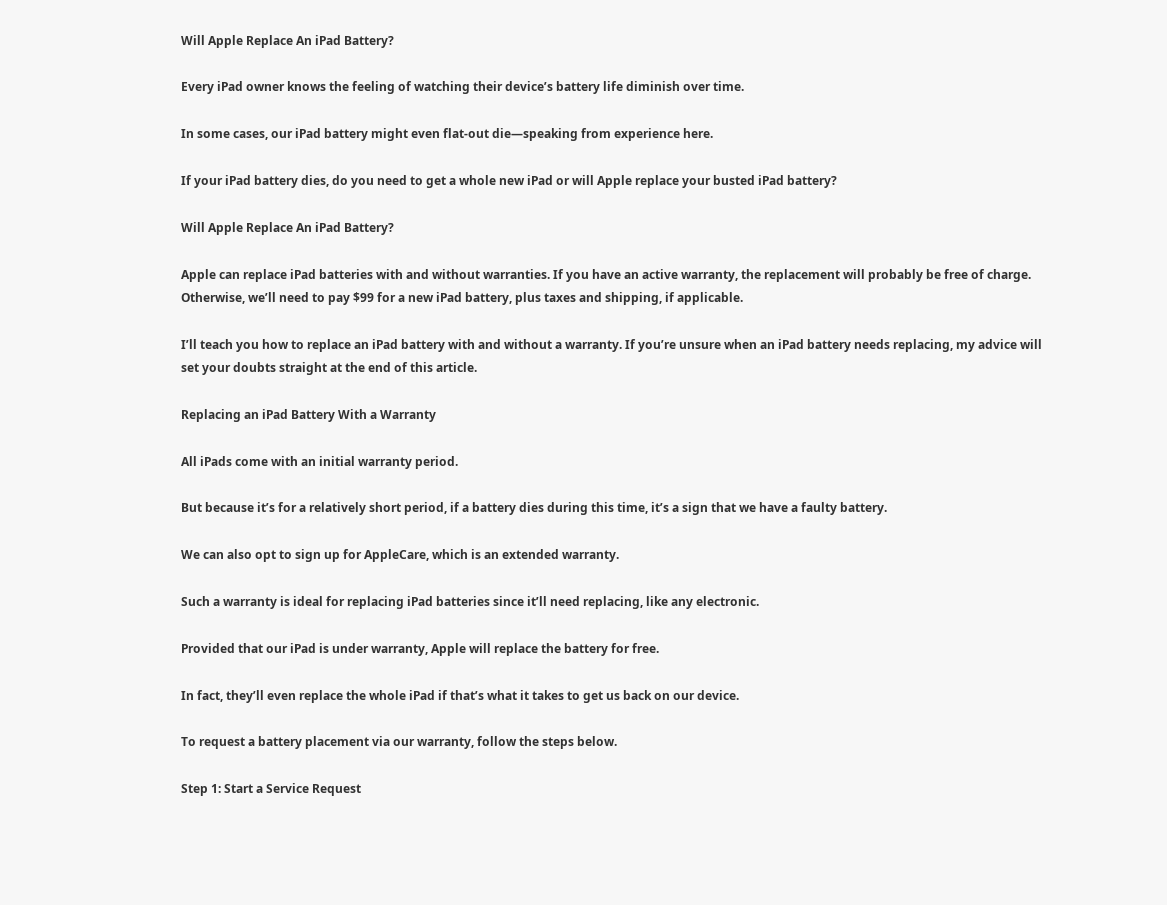Will Apple Replace An iPad Battery?

Every iPad owner knows the feeling of watching their device’s battery life diminish over time.

In some cases, our iPad battery might even flat-out die—speaking from experience here.

If your iPad battery dies, do you need to get a whole new iPad or will Apple replace your busted iPad battery?

Will Apple Replace An iPad Battery?

Apple can replace iPad batteries with and without warranties. If you have an active warranty, the replacement will probably be free of charge. Otherwise, we’ll need to pay $99 for a new iPad battery, plus taxes and shipping, if applicable.

I’ll teach you how to replace an iPad battery with and without a warranty. If you’re unsure when an iPad battery needs replacing, my advice will set your doubts straight at the end of this article.

Replacing an iPad Battery With a Warranty

All iPads come with an initial warranty period.

But because it’s for a relatively short period, if a battery dies during this time, it’s a sign that we have a faulty battery.

We can also opt to sign up for AppleCare, which is an extended warranty.

Such a warranty is ideal for replacing iPad batteries since it’ll need replacing, like any electronic.

Provided that our iPad is under warranty, Apple will replace the battery for free.

In fact, they’ll even replace the whole iPad if that’s what it takes to get us back on our device.

To request a battery placement via our warranty, follow the steps below.

Step 1: Start a Service Request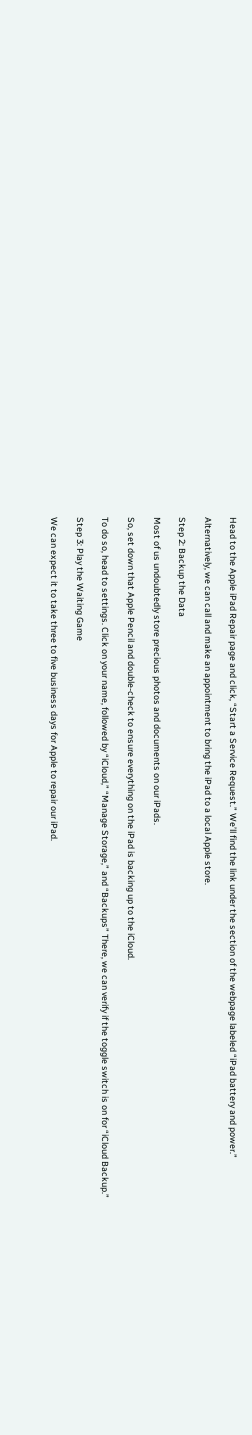Head to the Apple iPad Repair page and click, “Start a Service Request.” We’ll find the link under the section of the webpage labeled “iPad battery and power.”

Alternatively, we can call and make an appointment to bring the iPad to a local Apple store.

Step 2: Backup the Data

Most of us undoubtedly store precious photos and documents on our iPads.

So, set down that Apple Pencil and double-check to ensure everything on the iPad is backing up to the iCloud.

To do so, head to settings. Click on your name, followed by “iCloud,” “Manage Storage,” and “Backups” There, we can verify if the toggle switch is on for “iCloud Backup.”

Step 3: Play the Waiting Game

We can expect it to take three to five business days for Apple to repair our iPad.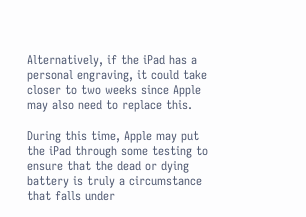Alternatively, if the iPad has a personal engraving, it could take closer to two weeks since Apple may also need to replace this.

During this time, Apple may put the iPad through some testing to ensure that the dead or dying battery is truly a circumstance that falls under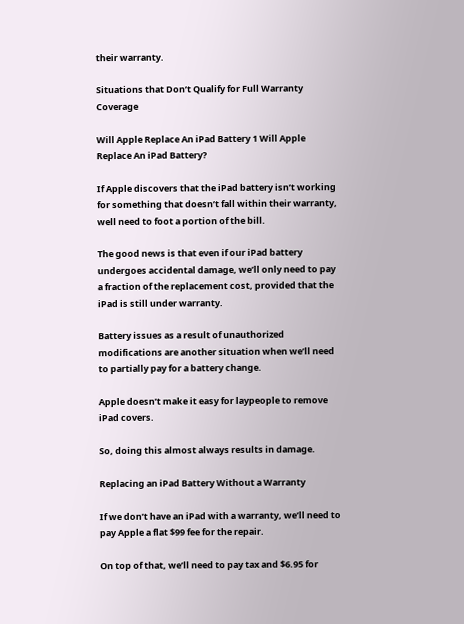their warranty.

Situations that Don’t Qualify for Full Warranty Coverage

Will Apple Replace An iPad Battery 1 Will Apple Replace An iPad Battery?

If Apple discovers that the iPad battery isn’t working for something that doesn’t fall within their warranty, well need to foot a portion of the bill.

The good news is that even if our iPad battery undergoes accidental damage, we’ll only need to pay a fraction of the replacement cost, provided that the iPad is still under warranty.

Battery issues as a result of unauthorized modifications are another situation when we’ll need to partially pay for a battery change.

Apple doesn’t make it easy for laypeople to remove iPad covers.

So, doing this almost always results in damage.

Replacing an iPad Battery Without a Warranty

If we don’t have an iPad with a warranty, we’ll need to pay Apple a flat $99 fee for the repair.

On top of that, we’ll need to pay tax and $6.95 for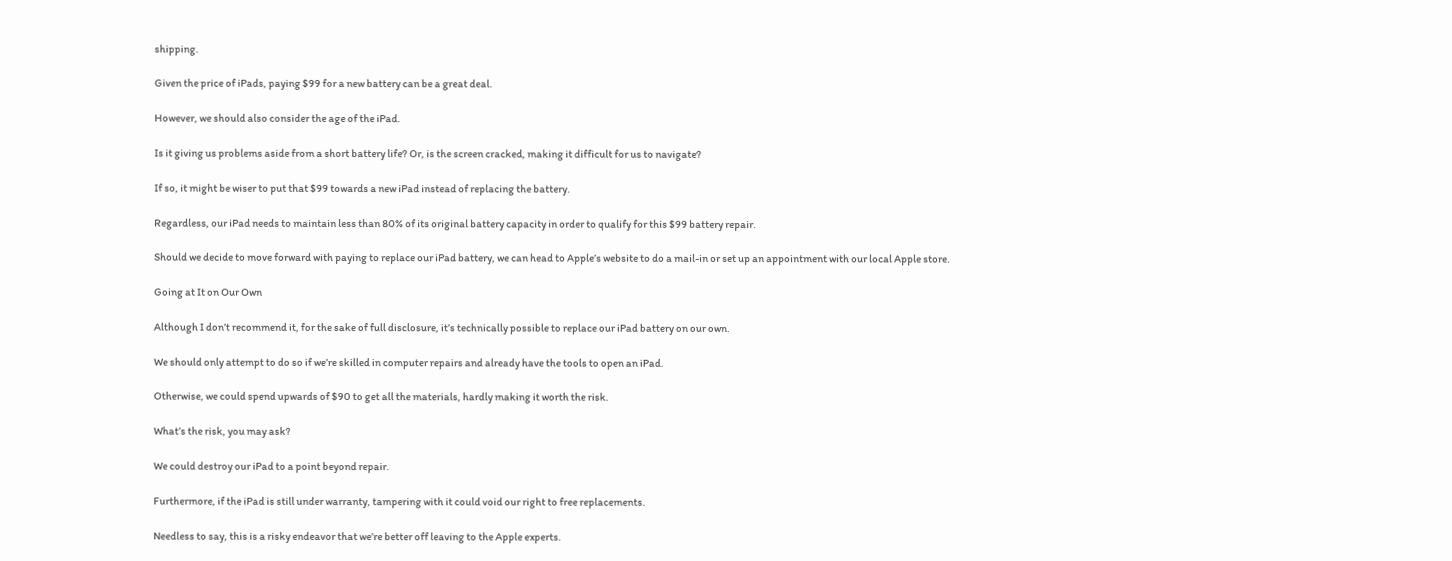shipping.

Given the price of iPads, paying $99 for a new battery can be a great deal.

However, we should also consider the age of the iPad.

Is it giving us problems aside from a short battery life? Or, is the screen cracked, making it difficult for us to navigate?

If so, it might be wiser to put that $99 towards a new iPad instead of replacing the battery.

Regardless, our iPad needs to maintain less than 80% of its original battery capacity in order to qualify for this $99 battery repair.

Should we decide to move forward with paying to replace our iPad battery, we can head to Apple’s website to do a mail-in or set up an appointment with our local Apple store.

Going at It on Our Own

Although I don’t recommend it, for the sake of full disclosure, it’s technically possible to replace our iPad battery on our own.

We should only attempt to do so if we’re skilled in computer repairs and already have the tools to open an iPad.

Otherwise, we could spend upwards of $90 to get all the materials, hardly making it worth the risk.

What’s the risk, you may ask?

We could destroy our iPad to a point beyond repair.

Furthermore, if the iPad is still under warranty, tampering with it could void our right to free replacements.

Needless to say, this is a risky endeavor that we’re better off leaving to the Apple experts.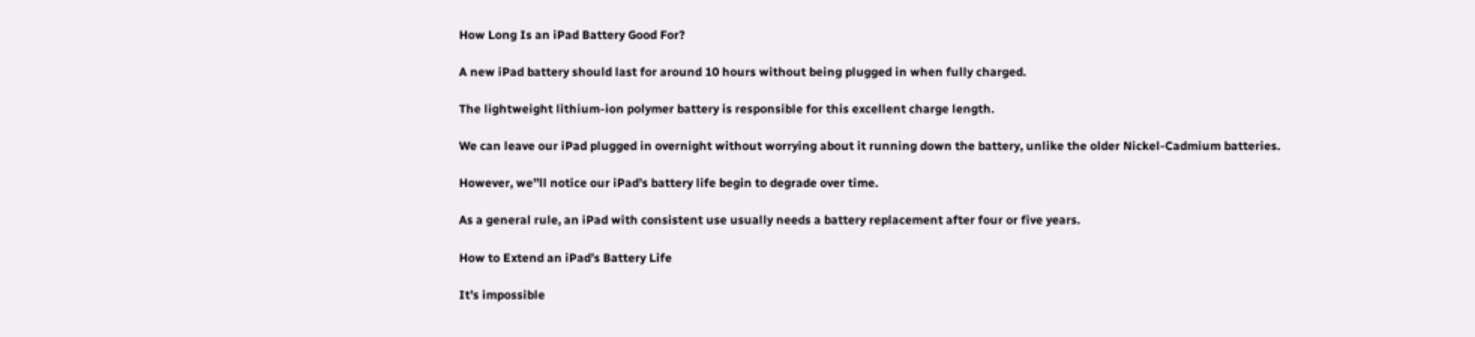How Long Is an iPad Battery Good For?

A new iPad battery should last for around 10 hours without being plugged in when fully charged.

The lightweight lithium-ion polymer battery is responsible for this excellent charge length.

We can leave our iPad plugged in overnight without worrying about it running down the battery, unlike the older Nickel-Cadmium batteries.

However, we’’ll notice our iPad’s battery life begin to degrade over time.

As a general rule, an iPad with consistent use usually needs a battery replacement after four or five years.

How to Extend an iPad’s Battery Life

It’s impossible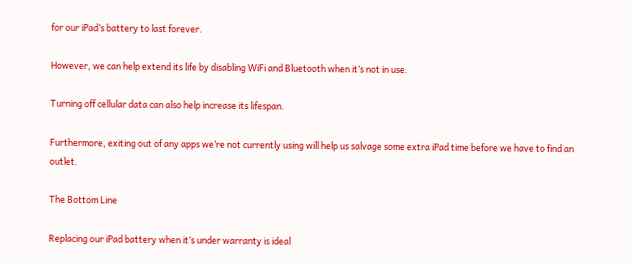for our iPad’s battery to last forever.

However, we can help extend its life by disabling WiFi and Bluetooth when it’s not in use.

Turning off cellular data can also help increase its lifespan.

Furthermore, exiting out of any apps we’re not currently using will help us salvage some extra iPad time before we have to find an outlet.

The Bottom Line

Replacing our iPad battery when it’s under warranty is ideal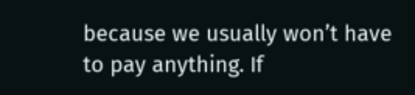because we usually won’t have to pay anything. If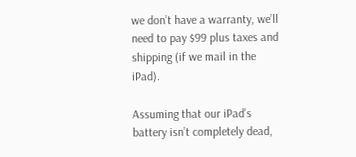we don’t have a warranty, we’ll need to pay $99 plus taxes and shipping (if we mail in the iPad).

Assuming that our iPad’s battery isn’t completely dead,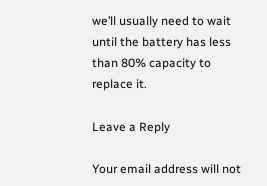we’ll usually need to wait until the battery has less than 80% capacity to replace it.

Leave a Reply

Your email address will not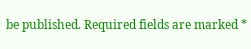be published. Required fields are marked *